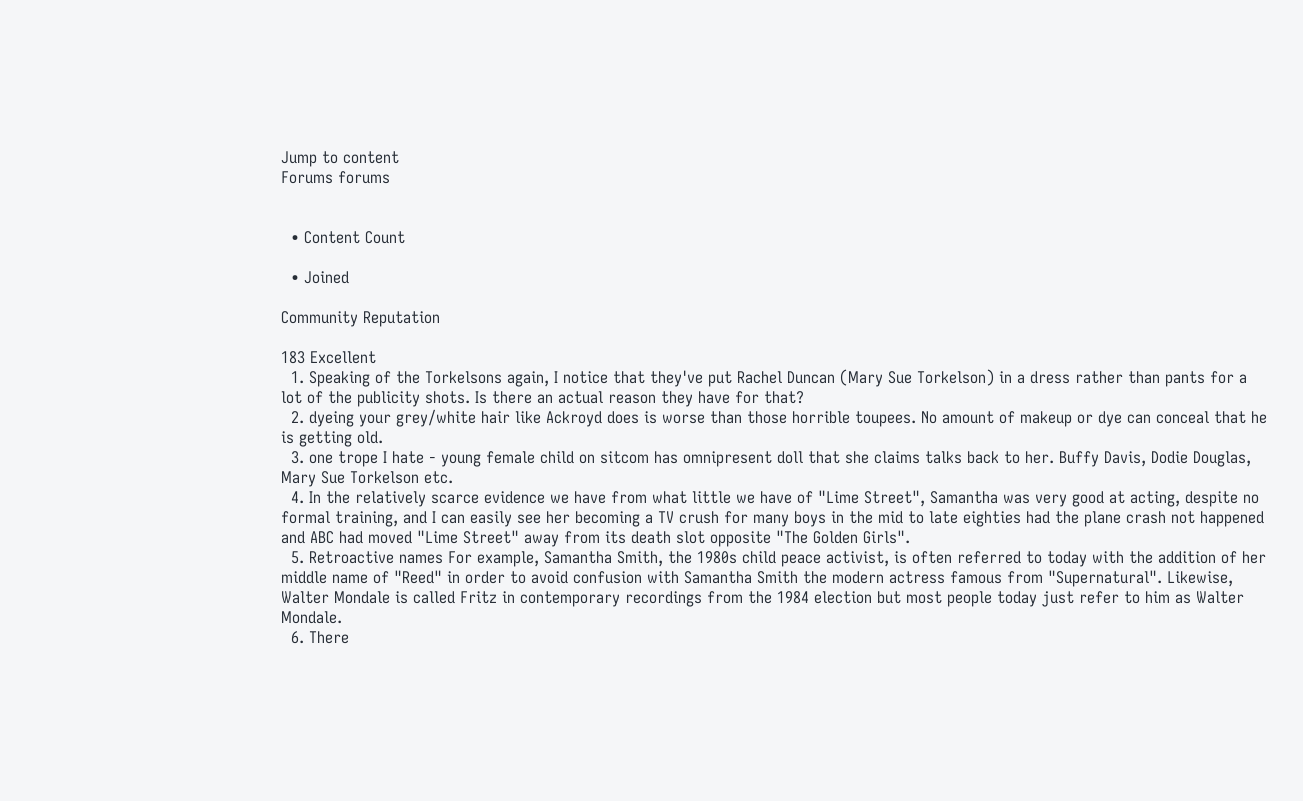Jump to content
Forums forums


  • Content Count

  • Joined

Community Reputation

183 Excellent
  1. Speaking of the Torkelsons again, I notice that they've put Rachel Duncan (Mary Sue Torkelson) in a dress rather than pants for a lot of the publicity shots. Is there an actual reason they have for that?
  2. dyeing your grey/white hair like Ackroyd does is worse than those horrible toupees. No amount of makeup or dye can conceal that he is getting old.
  3. one trope I hate - young female child on sitcom has omnipresent doll that she claims talks back to her. Buffy Davis, Dodie Douglas, Mary Sue Torkelson etc.
  4. In the relatively scarce evidence we have from what little we have of "Lime Street", Samantha was very good at acting, despite no formal training, and I can easily see her becoming a TV crush for many boys in the mid to late eighties had the plane crash not happened and ABC had moved "Lime Street" away from its death slot opposite "The Golden Girls".
  5. Retroactive names For example, Samantha Smith, the 1980s child peace activist, is often referred to today with the addition of her middle name of "Reed" in order to avoid confusion with Samantha Smith the modern actress famous from "Supernatural". Likewise, Walter Mondale is called Fritz in contemporary recordings from the 1984 election but most people today just refer to him as Walter Mondale.
  6. There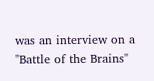was an interview on a "Battle of the Brains"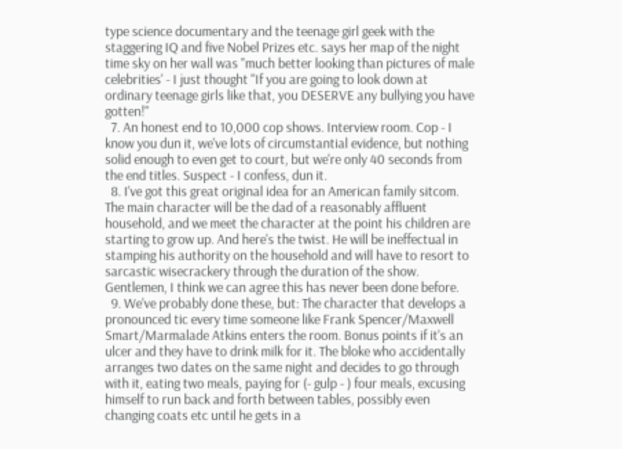type science documentary and the teenage girl geek with the staggering IQ and five Nobel Prizes etc. says her map of the night time sky on her wall was "much better looking than pictures of male celebrities' - I just thought "If you are going to look down at ordinary teenage girls like that, you DESERVE any bullying you have gotten!"
  7. An honest end to 10,000 cop shows. Interview room. Cop - I know you dun it, we've lots of circumstantial evidence, but nothing solid enough to even get to court, but we're only 40 seconds from the end titles. Suspect - I confess, dun it.
  8. I've got this great original idea for an American family sitcom. The main character will be the dad of a reasonably affluent household, and we meet the character at the point his children are starting to grow up. And here's the twist. He will be ineffectual in stamping his authority on the household and will have to resort to sarcastic wisecrackery through the duration of the show. Gentlemen, I think we can agree this has never been done before.
  9. We've probably done these, but: The character that develops a pronounced tic every time someone like Frank Spencer/Maxwell Smart/Marmalade Atkins enters the room. Bonus points if it's an ulcer and they have to drink milk for it. The bloke who accidentally arranges two dates on the same night and decides to go through with it, eating two meals, paying for (- gulp - ) four meals, excusing himself to run back and forth between tables, possibly even changing coats etc until he gets in a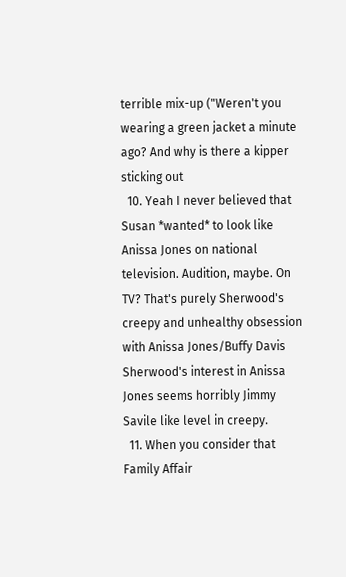terrible mix-up ("Weren't you wearing a green jacket a minute ago? And why is there a kipper sticking out
  10. Yeah I never believed that Susan *wanted* to look like Anissa Jones on national television. Audition, maybe. On TV? That's purely Sherwood's creepy and unhealthy obsession with Anissa Jones/Buffy Davis Sherwood's interest in Anissa Jones seems horribly Jimmy Savile like level in creepy.
  11. When you consider that Family Affair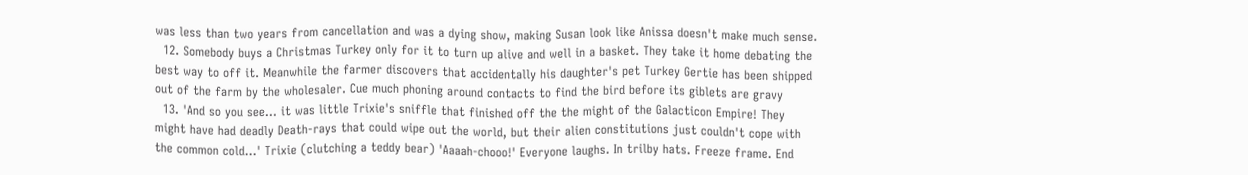was less than two years from cancellation and was a dying show, making Susan look like Anissa doesn't make much sense.
  12. Somebody buys a Christmas Turkey only for it to turn up alive and well in a basket. They take it home debating the best way to off it. Meanwhile the farmer discovers that accidentally his daughter's pet Turkey Gertie has been shipped out of the farm by the wholesaler. Cue much phoning around contacts to find the bird before its giblets are gravy
  13. 'And so you see... it was little Trixie's sniffle that finished off the the might of the Galacticon Empire! They might have had deadly Death-rays that could wipe out the world, but their alien constitutions just couldn't cope with the common cold...' Trixie (clutching a teddy bear) 'Aaaah-chooo!' Everyone laughs. In trilby hats. Freeze frame. End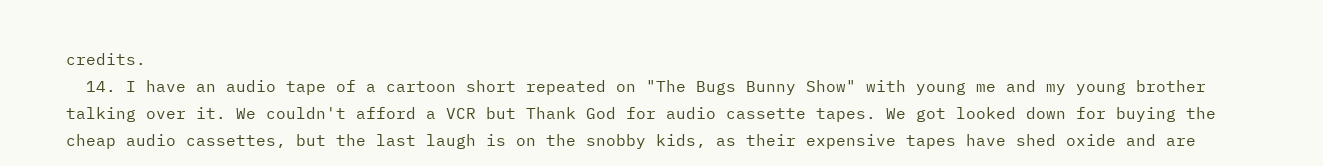credits.
  14. I have an audio tape of a cartoon short repeated on "The Bugs Bunny Show" with young me and my young brother talking over it. We couldn't afford a VCR but Thank God for audio cassette tapes. We got looked down for buying the cheap audio cassettes, but the last laugh is on the snobby kids, as their expensive tapes have shed oxide and are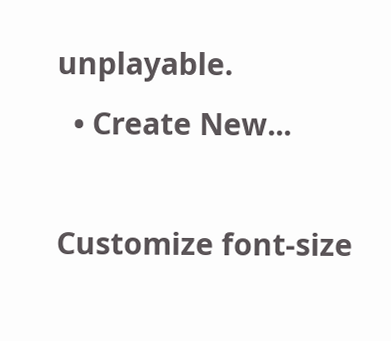unplayable.
  • Create New...

Customize font-size